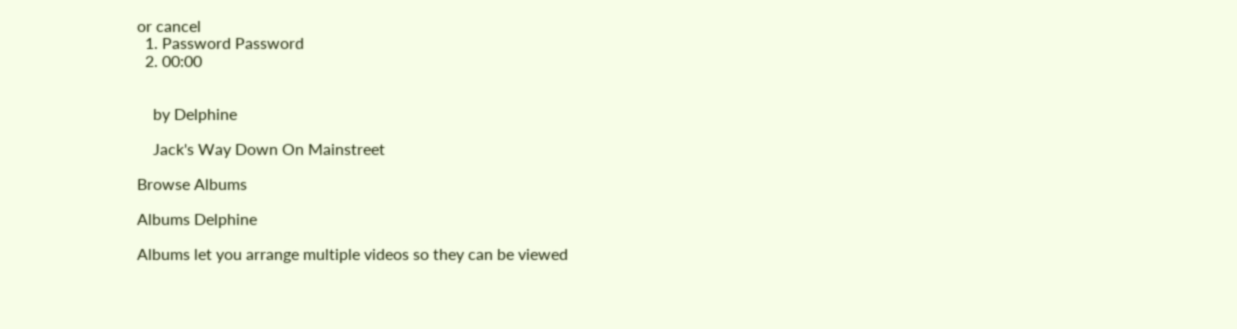or cancel
  1. Password Password
  2. 00:00


    by Delphine

    Jack's Way Down On Mainstreet

Browse Albums

Albums Delphine

Albums let you arrange multiple videos so they can be viewed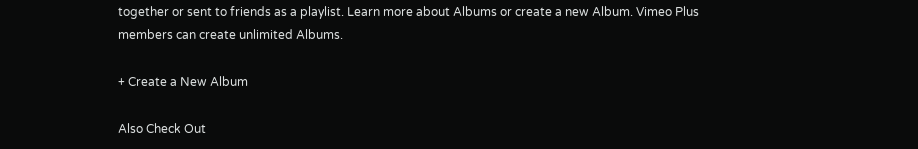together or sent to friends as a playlist. Learn more about Albums or create a new Album. Vimeo Plus members can create unlimited Albums.

+ Create a New Album

Also Check Out